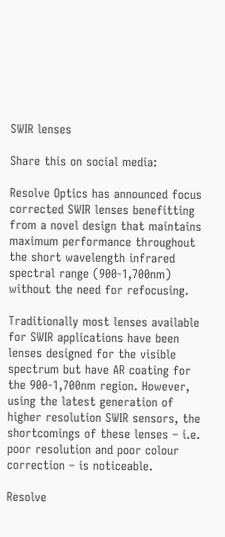SWIR lenses

Share this on social media:

Resolve Optics has announced focus corrected SWIR lenses benefitting from a novel design that maintains maximum performance throughout the short wavelength infrared spectral range (900-1,700nm) without the need for refocusing.

Traditionally most lenses available for SWIR applications have been lenses designed for the visible spectrum but have AR coating for the 900-1,700nm region. However, using the latest generation of higher resolution SWIR sensors, the shortcomings of these lenses – i.e. poor resolution and poor colour correction – is noticeable.

Resolve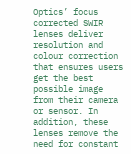Optics’ focus corrected SWIR lenses deliver resolution and colour correction that ensures users get the best possible image from their camera or sensor. In addition, these lenses remove the need for constant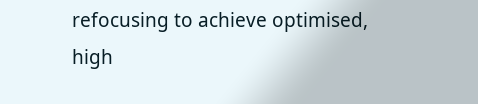refocusing to achieve optimised, high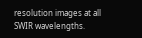resolution images at all SWIR wavelengths.